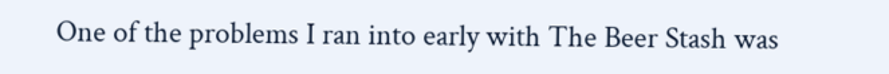One of the problems I ran into early with The Beer Stash was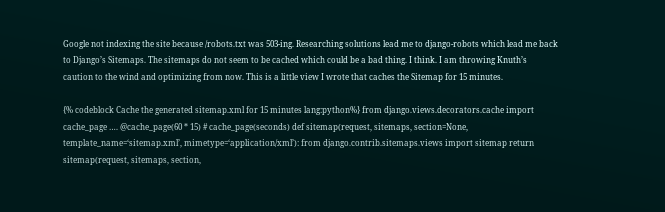Google not indexing the site because /robots.txt was 503-ing. Researching solutions lead me to django-robots which lead me back to Django’s Sitemaps. The sitemaps do not seem to be cached which could be a bad thing. I think. I am throwing Knuth’s caution to the wind and optimizing from now. This is a little view I wrote that caches the Sitemap for 15 minutes.

{% codeblock Cache the generated sitemap.xml for 15 minutes lang:python%} from django.views.decorators.cache import cache_page …. @cache_page(60 * 15) # cache_page(seconds) def sitemap(request, sitemaps, section=None, template_name=‘sitemap.xml’, mimetype=‘application/xml’): from django.contrib.sitemaps.views import sitemap return sitemap(request, sitemaps, section,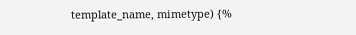template_name, mimetype) {%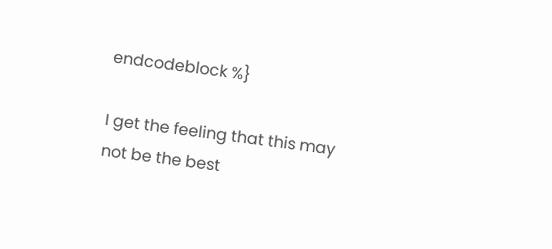endcodeblock %}

I get the feeling that this may not be the best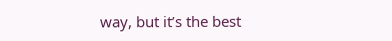way, but it’s the best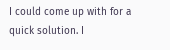I could come up with for a quick solution. I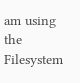am using the Filesystem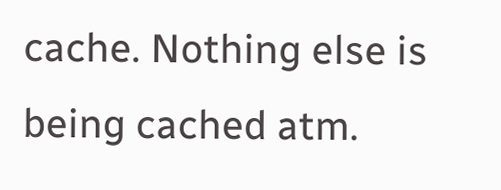cache. Nothing else is being cached atm.